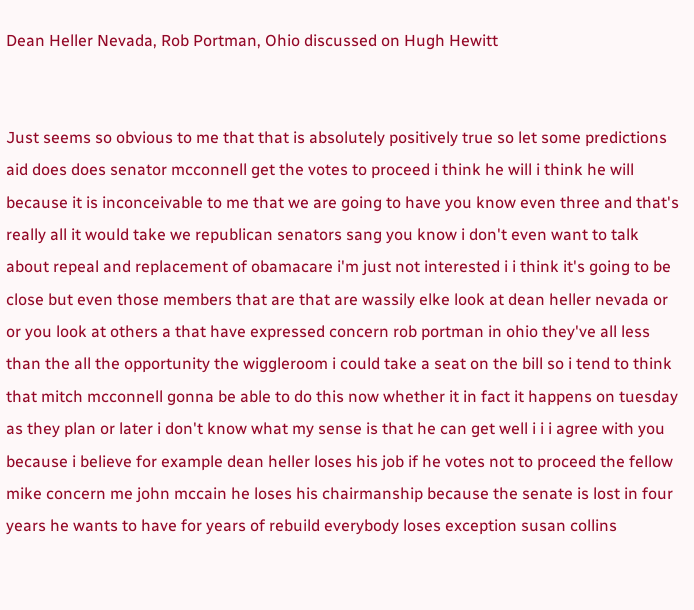Dean Heller Nevada, Rob Portman, Ohio discussed on Hugh Hewitt


Just seems so obvious to me that that is absolutely positively true so let some predictions aid does does senator mcconnell get the votes to proceed i think he will i think he will because it is inconceivable to me that we are going to have you know even three and that's really all it would take we republican senators sang you know i don't even want to talk about repeal and replacement of obamacare i'm just not interested i i think it's going to be close but even those members that are that are wassily elke look at dean heller nevada or or you look at others a that have expressed concern rob portman in ohio they've all less than the all the opportunity the wiggleroom i could take a seat on the bill so i tend to think that mitch mcconnell gonna be able to do this now whether it in fact it happens on tuesday as they plan or later i don't know what my sense is that he can get well i i i agree with you because i believe for example dean heller loses his job if he votes not to proceed the fellow mike concern me john mccain he loses his chairmanship because the senate is lost in four years he wants to have for years of rebuild everybody loses exception susan collins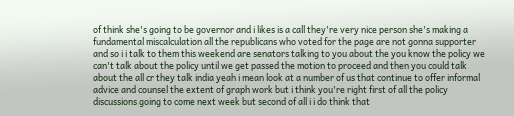of think she's going to be governor and i likes is a call they're very nice person she's making a fundamental miscalculation all the republicans who voted for the page are not gonna supporter and so i i talk to them this weekend are senators talking to you about the you know the policy we can't talk about the policy until we get passed the motion to proceed and then you could talk about the all cr they talk india yeah i mean look at a number of us that continue to offer informal advice and counsel the extent of graph work but i think you're right first of all the policy discussions going to come next week but second of all i i do think that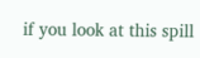if you look at this spill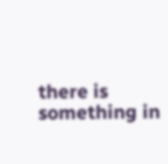there is something in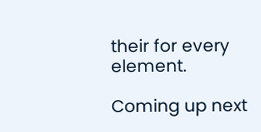their for every element.

Coming up next